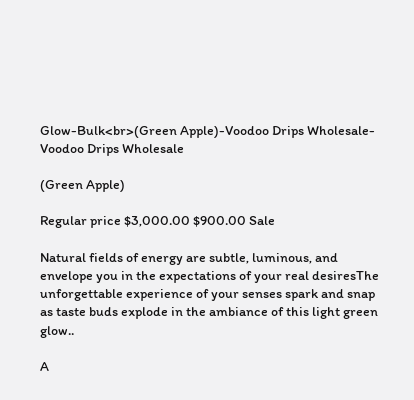Glow-Bulk<br>(Green Apple)-Voodoo Drips Wholesale-Voodoo Drips Wholesale

(Green Apple)

Regular price $3,000.00 $900.00 Sale

Natural fields of energy are subtle, luminous, and envelope you in the expectations of your real desiresThe unforgettable experience of your senses spark and snap as taste buds explode in the ambiance of this light green glow..

A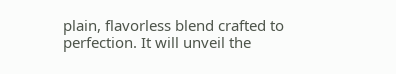plain, flavorless blend crafted to perfection. It will unveil the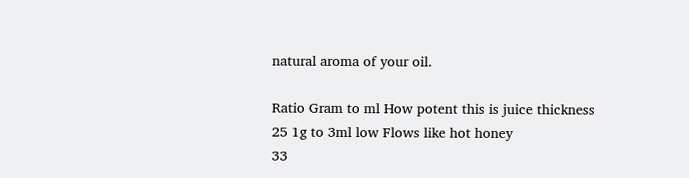natural aroma of your oil.

Ratio Gram to ml How potent this is juice thickness
25 1g to 3ml low Flows like hot honey
33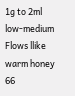1g to 2ml low-medium Flows llike warm honey
66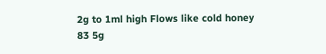2g to 1ml high Flows like cold honey
83 5g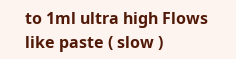to 1ml ultra high Flows like paste ( slow )